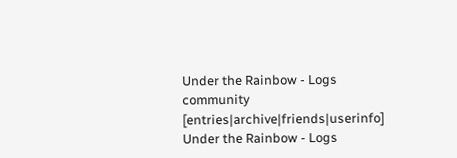Under the Rainbow - Logs community [entries|archive|friends|userinfo]
Under the Rainbow - Logs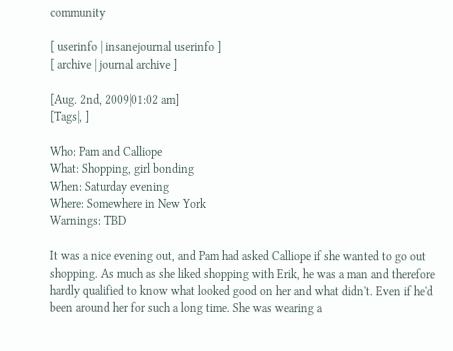community

[ userinfo | insanejournal userinfo ]
[ archive | journal archive ]

[Aug. 2nd, 2009|01:02 am]
[Tags|, ]

Who: Pam and Calliope
What: Shopping, girl bonding
When: Saturday evening
Where: Somewhere in New York
Warnings: TBD

It was a nice evening out, and Pam had asked Calliope if she wanted to go out shopping. As much as she liked shopping with Erik, he was a man and therefore hardly qualified to know what looked good on her and what didn't. Even if he'd been around her for such a long time. She was wearing a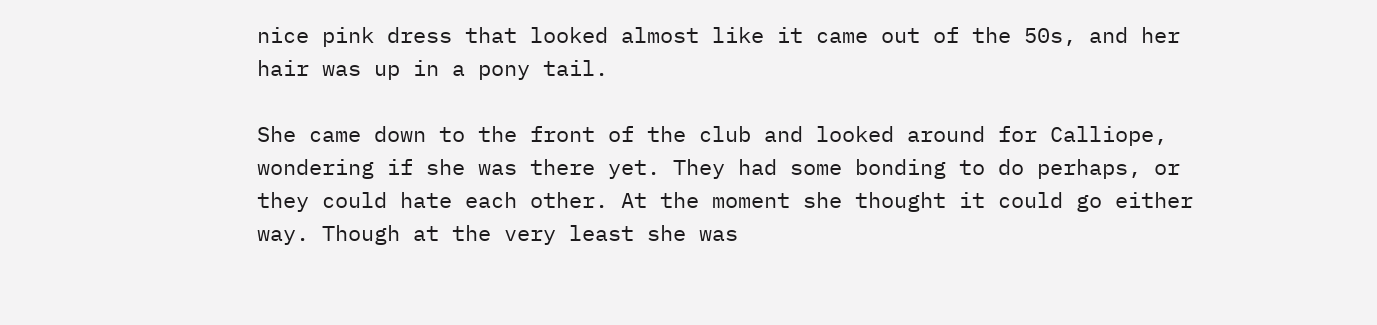nice pink dress that looked almost like it came out of the 50s, and her hair was up in a pony tail.

She came down to the front of the club and looked around for Calliope, wondering if she was there yet. They had some bonding to do perhaps, or they could hate each other. At the moment she thought it could go either way. Though at the very least she was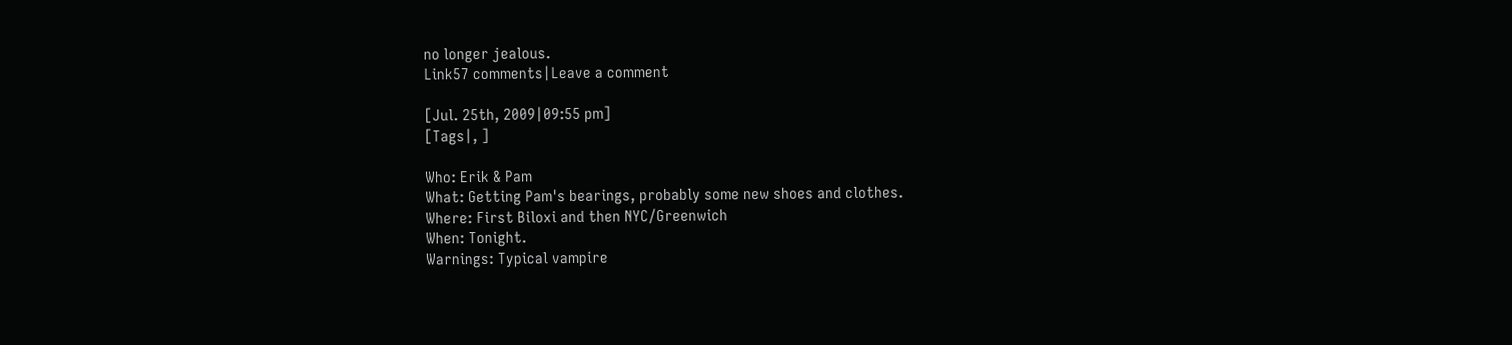no longer jealous.
Link57 comments|Leave a comment

[Jul. 25th, 2009|09:55 pm]
[Tags|, ]

Who: Erik & Pam
What: Getting Pam's bearings, probably some new shoes and clothes.
Where: First Biloxi and then NYC/Greenwich
When: Tonight.
Warnings: Typical vampire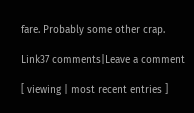fare. Probably some other crap.

Link37 comments|Leave a comment

[ viewing | most recent entries ]